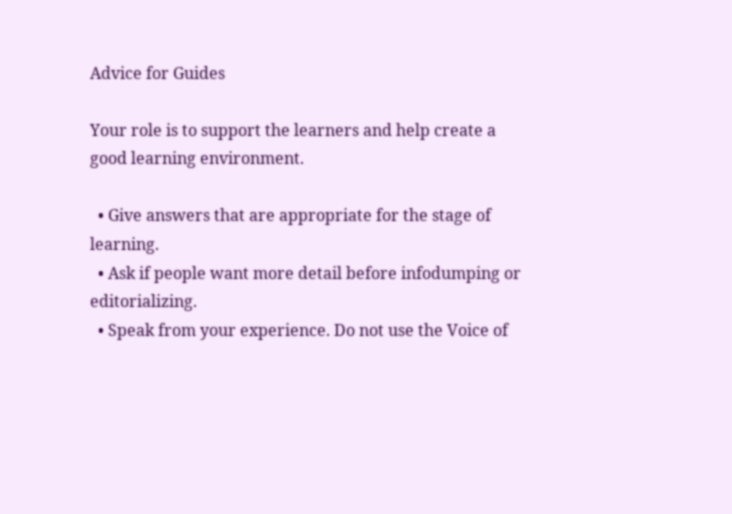Advice for Guides

Your role is to support the learners and help create a good learning environment.

  • Give answers that are appropriate for the stage of learning.
  • Ask if people want more detail before infodumping or editorializing.
  • Speak from your experience. Do not use the Voice of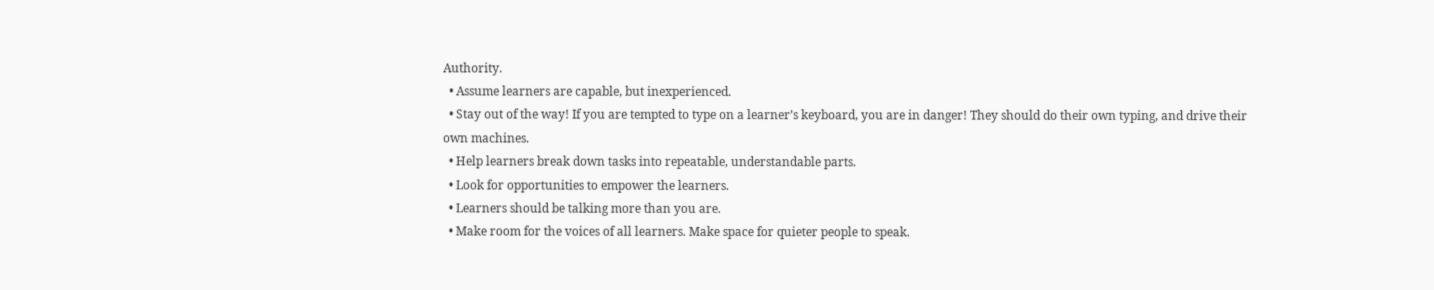Authority.
  • Assume learners are capable, but inexperienced.
  • Stay out of the way! If you are tempted to type on a learner’s keyboard, you are in danger! They should do their own typing, and drive their own machines.
  • Help learners break down tasks into repeatable, understandable parts.
  • Look for opportunities to empower the learners.
  • Learners should be talking more than you are.
  • Make room for the voices of all learners. Make space for quieter people to speak.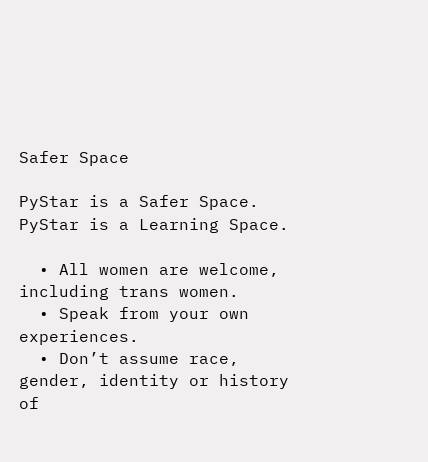Safer Space

PyStar is a Safer Space. PyStar is a Learning Space.

  • All women are welcome, including trans women.
  • Speak from your own experiences.
  • Don’t assume race, gender, identity or history of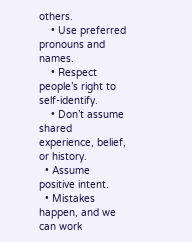others.
    • Use preferred pronouns and names.
    • Respect people’s right to self-identify.
    • Don’t assume shared experience, belief, or history.
  • Assume positive intent.
  • Mistakes happen, and we can work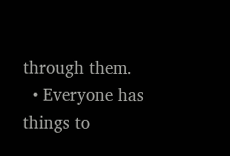through them.
  • Everyone has things to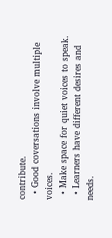contribute.
  • Good coversations involve multiple voices.
  • Make space for quiet voices to speak.
  • Learners have different desires and needs.